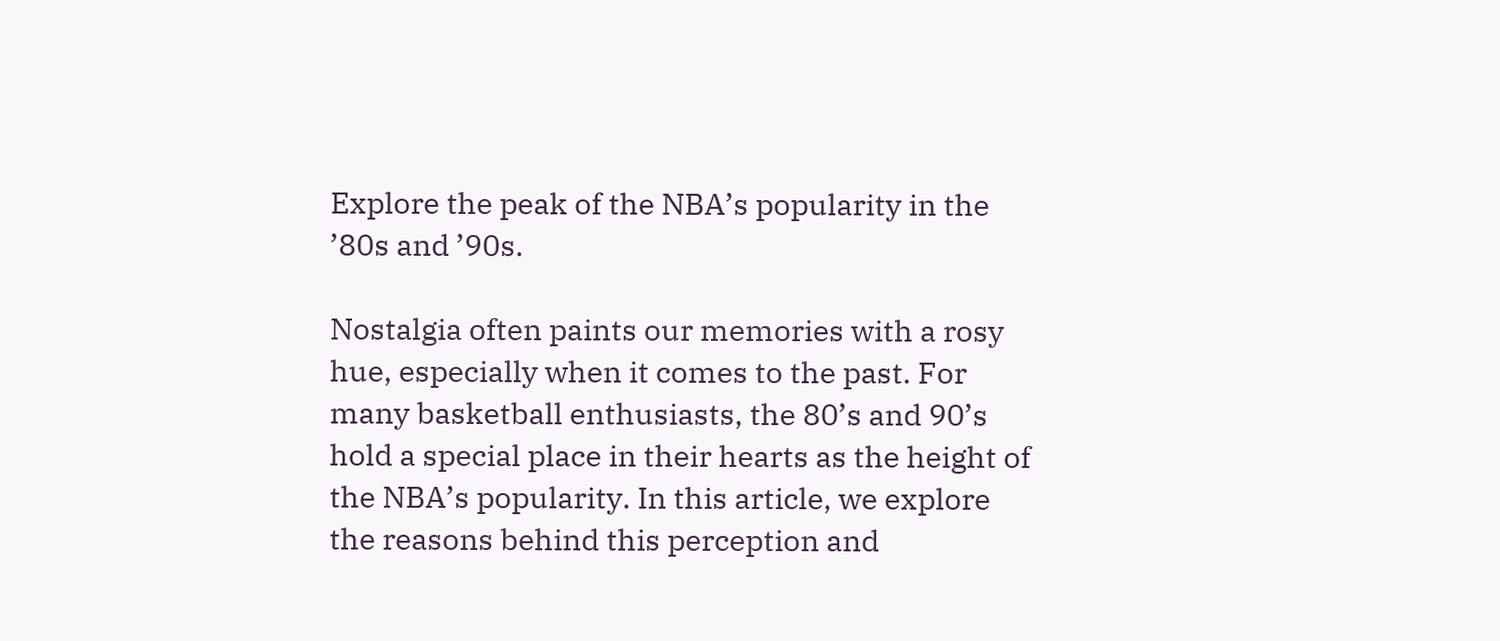Explore the peak of the NBA’s popularity in the ’80s and ’90s.

Nostalgia often paints our memories with a rosy hue, especially when it comes to the past. For many basketball enthusiasts, the 80’s and 90’s hold a special place in their hearts as the height of the NBA’s popularity. In this article, we explore the reasons behind this perception and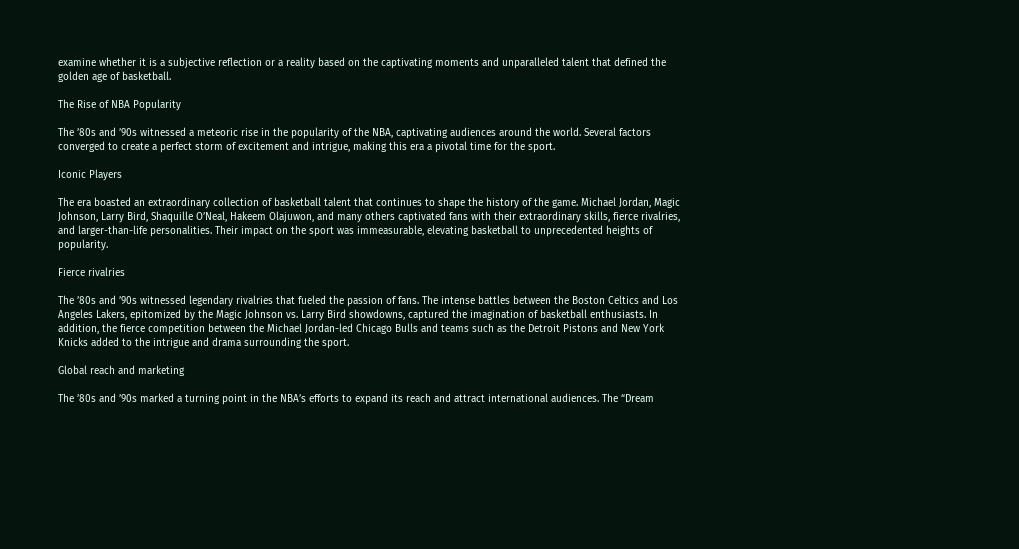examine whether it is a subjective reflection or a reality based on the captivating moments and unparalleled talent that defined the golden age of basketball.

The Rise of NBA Popularity

The ’80s and ’90s witnessed a meteoric rise in the popularity of the NBA, captivating audiences around the world. Several factors converged to create a perfect storm of excitement and intrigue, making this era a pivotal time for the sport.

Iconic Players

The era boasted an extraordinary collection of basketball talent that continues to shape the history of the game. Michael Jordan, Magic Johnson, Larry Bird, Shaquille O’Neal, Hakeem Olajuwon, and many others captivated fans with their extraordinary skills, fierce rivalries, and larger-than-life personalities. Their impact on the sport was immeasurable, elevating basketball to unprecedented heights of popularity.

Fierce rivalries

The ’80s and ’90s witnessed legendary rivalries that fueled the passion of fans. The intense battles between the Boston Celtics and Los Angeles Lakers, epitomized by the Magic Johnson vs. Larry Bird showdowns, captured the imagination of basketball enthusiasts. In addition, the fierce competition between the Michael Jordan-led Chicago Bulls and teams such as the Detroit Pistons and New York Knicks added to the intrigue and drama surrounding the sport.

Global reach and marketing

The ’80s and ’90s marked a turning point in the NBA’s efforts to expand its reach and attract international audiences. The “Dream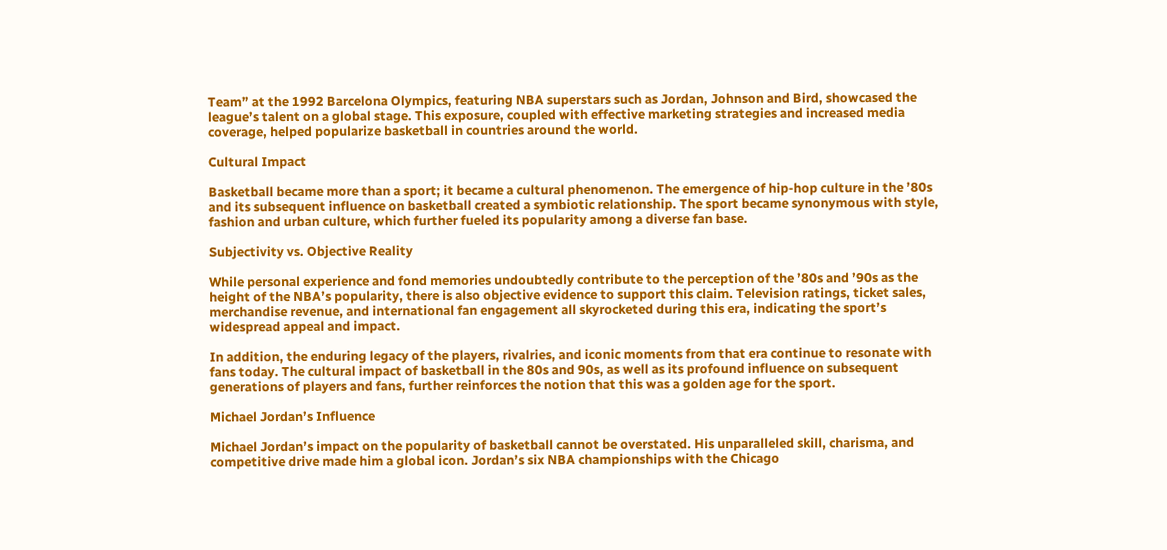Team” at the 1992 Barcelona Olympics, featuring NBA superstars such as Jordan, Johnson and Bird, showcased the league’s talent on a global stage. This exposure, coupled with effective marketing strategies and increased media coverage, helped popularize basketball in countries around the world.

Cultural Impact

Basketball became more than a sport; it became a cultural phenomenon. The emergence of hip-hop culture in the ’80s and its subsequent influence on basketball created a symbiotic relationship. The sport became synonymous with style, fashion and urban culture, which further fueled its popularity among a diverse fan base.

Subjectivity vs. Objective Reality

While personal experience and fond memories undoubtedly contribute to the perception of the ’80s and ’90s as the height of the NBA’s popularity, there is also objective evidence to support this claim. Television ratings, ticket sales, merchandise revenue, and international fan engagement all skyrocketed during this era, indicating the sport’s widespread appeal and impact.

In addition, the enduring legacy of the players, rivalries, and iconic moments from that era continue to resonate with fans today. The cultural impact of basketball in the 80s and 90s, as well as its profound influence on subsequent generations of players and fans, further reinforces the notion that this was a golden age for the sport.

Michael Jordan’s Influence

Michael Jordan’s impact on the popularity of basketball cannot be overstated. His unparalleled skill, charisma, and competitive drive made him a global icon. Jordan’s six NBA championships with the Chicago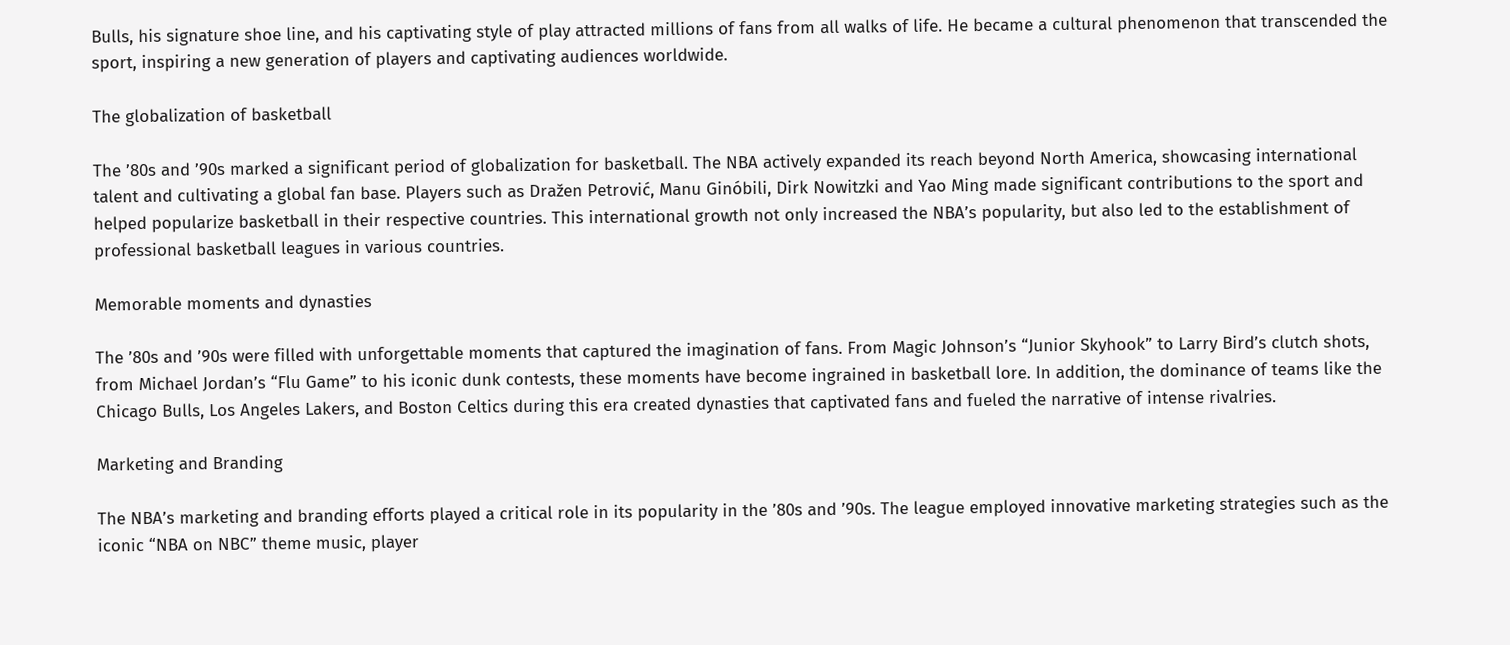Bulls, his signature shoe line, and his captivating style of play attracted millions of fans from all walks of life. He became a cultural phenomenon that transcended the sport, inspiring a new generation of players and captivating audiences worldwide.

The globalization of basketball

The ’80s and ’90s marked a significant period of globalization for basketball. The NBA actively expanded its reach beyond North America, showcasing international talent and cultivating a global fan base. Players such as Dražen Petrović, Manu Ginóbili, Dirk Nowitzki and Yao Ming made significant contributions to the sport and helped popularize basketball in their respective countries. This international growth not only increased the NBA’s popularity, but also led to the establishment of professional basketball leagues in various countries.

Memorable moments and dynasties

The ’80s and ’90s were filled with unforgettable moments that captured the imagination of fans. From Magic Johnson’s “Junior Skyhook” to Larry Bird’s clutch shots, from Michael Jordan’s “Flu Game” to his iconic dunk contests, these moments have become ingrained in basketball lore. In addition, the dominance of teams like the Chicago Bulls, Los Angeles Lakers, and Boston Celtics during this era created dynasties that captivated fans and fueled the narrative of intense rivalries.

Marketing and Branding

The NBA’s marketing and branding efforts played a critical role in its popularity in the ’80s and ’90s. The league employed innovative marketing strategies such as the iconic “NBA on NBC” theme music, player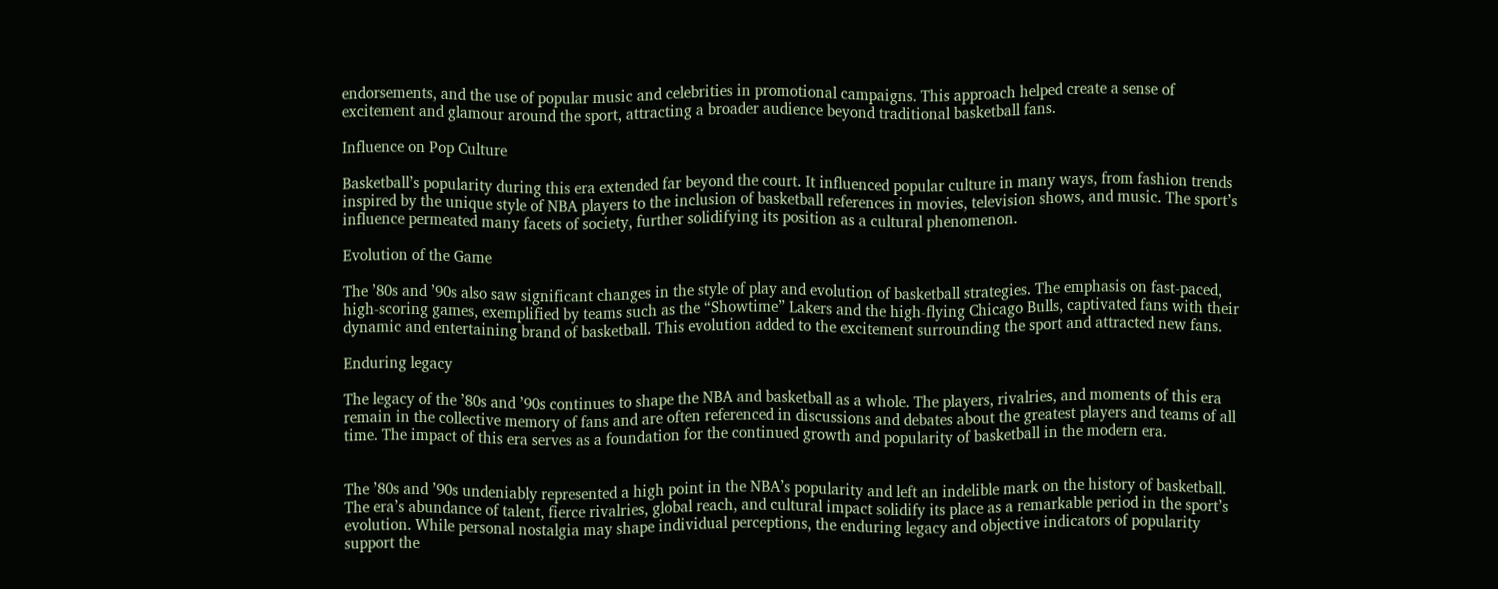endorsements, and the use of popular music and celebrities in promotional campaigns. This approach helped create a sense of excitement and glamour around the sport, attracting a broader audience beyond traditional basketball fans.

Influence on Pop Culture

Basketball’s popularity during this era extended far beyond the court. It influenced popular culture in many ways, from fashion trends inspired by the unique style of NBA players to the inclusion of basketball references in movies, television shows, and music. The sport’s influence permeated many facets of society, further solidifying its position as a cultural phenomenon.

Evolution of the Game

The ’80s and ’90s also saw significant changes in the style of play and evolution of basketball strategies. The emphasis on fast-paced, high-scoring games, exemplified by teams such as the “Showtime” Lakers and the high-flying Chicago Bulls, captivated fans with their dynamic and entertaining brand of basketball. This evolution added to the excitement surrounding the sport and attracted new fans.

Enduring legacy

The legacy of the ’80s and ’90s continues to shape the NBA and basketball as a whole. The players, rivalries, and moments of this era remain in the collective memory of fans and are often referenced in discussions and debates about the greatest players and teams of all time. The impact of this era serves as a foundation for the continued growth and popularity of basketball in the modern era.


The ’80s and ’90s undeniably represented a high point in the NBA’s popularity and left an indelible mark on the history of basketball. The era’s abundance of talent, fierce rivalries, global reach, and cultural impact solidify its place as a remarkable period in the sport’s evolution. While personal nostalgia may shape individual perceptions, the enduring legacy and objective indicators of popularity support the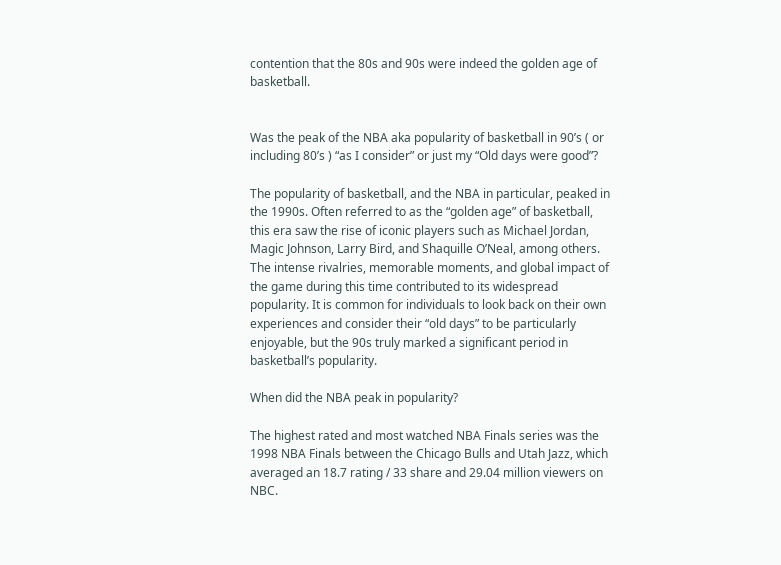contention that the 80s and 90s were indeed the golden age of basketball.


Was the peak of the NBA aka popularity of basketball in 90’s ( or including 80’s ) “as I consider” or just my “Old days were good”?

The popularity of basketball, and the NBA in particular, peaked in the 1990s. Often referred to as the “golden age” of basketball, this era saw the rise of iconic players such as Michael Jordan, Magic Johnson, Larry Bird, and Shaquille O’Neal, among others. The intense rivalries, memorable moments, and global impact of the game during this time contributed to its widespread popularity. It is common for individuals to look back on their own experiences and consider their “old days” to be particularly enjoyable, but the 90s truly marked a significant period in basketball’s popularity.

When did the NBA peak in popularity?

The highest rated and most watched NBA Finals series was the 1998 NBA Finals between the Chicago Bulls and Utah Jazz, which averaged an 18.7 rating / 33 share and 29.04 million viewers on NBC.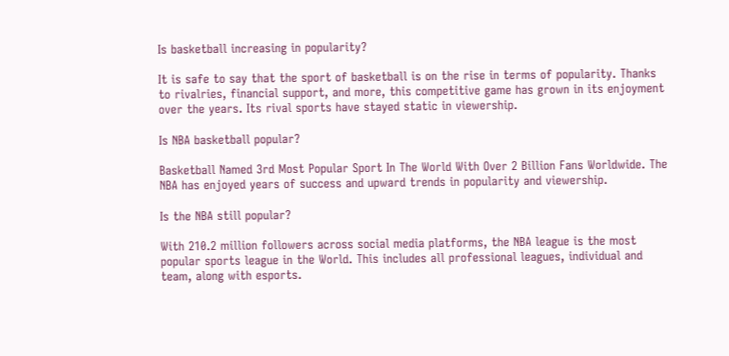Is basketball increasing in popularity?

It is safe to say that the sport of basketball is on the rise in terms of popularity. Thanks to rivalries, financial support, and more, this competitive game has grown in its enjoyment over the years. Its rival sports have stayed static in viewership.

Is NBA basketball popular?

Basketball Named 3rd Most Popular Sport In The World With Over 2 Billion Fans Worldwide. The NBA has enjoyed years of success and upward trends in popularity and viewership.

Is the NBA still popular?

With 210.2 million followers across social media platforms, the NBA league is the most popular sports league in the World. This includes all professional leagues, individual and team, along with esports.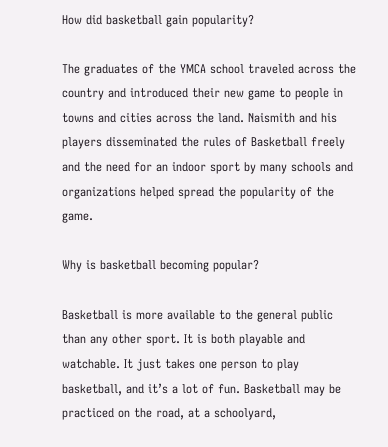How did basketball gain popularity?

The graduates of the YMCA school traveled across the country and introduced their new game to people in towns and cities across the land. Naismith and his players disseminated the rules of Basketball freely and the need for an indoor sport by many schools and organizations helped spread the popularity of the game.

Why is basketball becoming popular?

Basketball is more available to the general public than any other sport. It is both playable and watchable. It just takes one person to play basketball, and it’s a lot of fun. Basketball may be practiced on the road, at a schoolyard,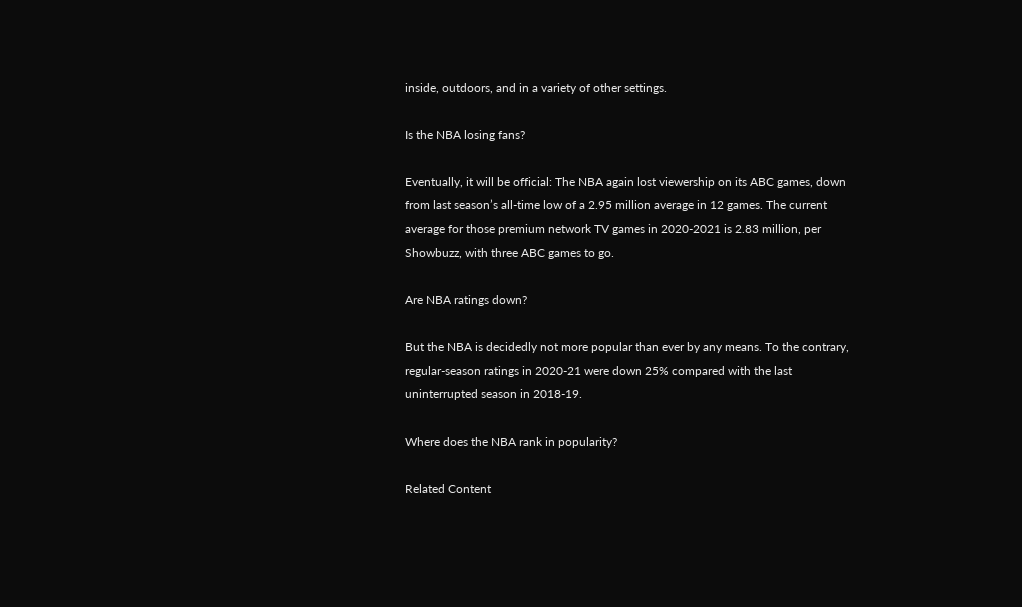inside, outdoors, and in a variety of other settings.

Is the NBA losing fans?

Eventually, it will be official: The NBA again lost viewership on its ABC games, down from last season’s all-time low of a 2.95 million average in 12 games. The current average for those premium network TV games in 2020-2021 is 2.83 million, per Showbuzz, with three ABC games to go.

Are NBA ratings down?

But the NBA is decidedly not more popular than ever by any means. To the contrary, regular-season ratings in 2020-21 were down 25% compared with the last uninterrupted season in 2018-19.

Where does the NBA rank in popularity?

Related Content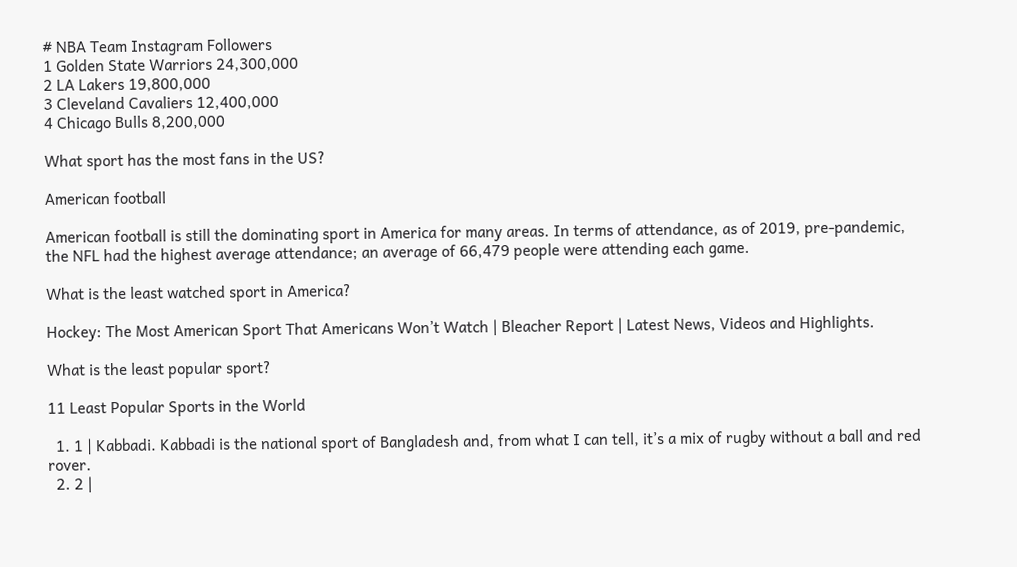# NBA Team Instagram Followers
1 Golden State Warriors 24,300,000
2 LA Lakers 19,800,000
3 Cleveland Cavaliers 12,400,000
4 Chicago Bulls 8,200,000

What sport has the most fans in the US?

American football

American football is still the dominating sport in America for many areas. In terms of attendance, as of 2019, pre-pandemic, the NFL had the highest average attendance; an average of 66,479 people were attending each game.

What is the least watched sport in America?

Hockey: The Most American Sport That Americans Won’t Watch | Bleacher Report | Latest News, Videos and Highlights.

What is the least popular sport?

11 Least Popular Sports in the World

  1. 1 | Kabbadi. Kabbadi is the national sport of Bangladesh and, from what I can tell, it’s a mix of rugby without a ball and red rover.
  2. 2 |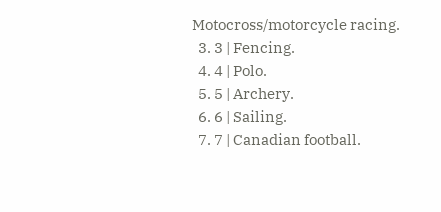Motocross/motorcycle racing.
  3. 3 | Fencing.
  4. 4 | Polo.
  5. 5 | Archery.
  6. 6 | Sailing.
  7. 7 | Canadian football.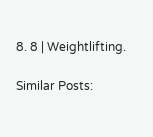8. 8 | Weightlifting.

Similar Posts: